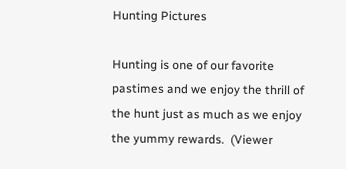Hunting Pictures

Hunting is one of our favorite pastimes and we enjoy the thrill of the hunt just as much as we enjoy the yummy rewards.  (Viewer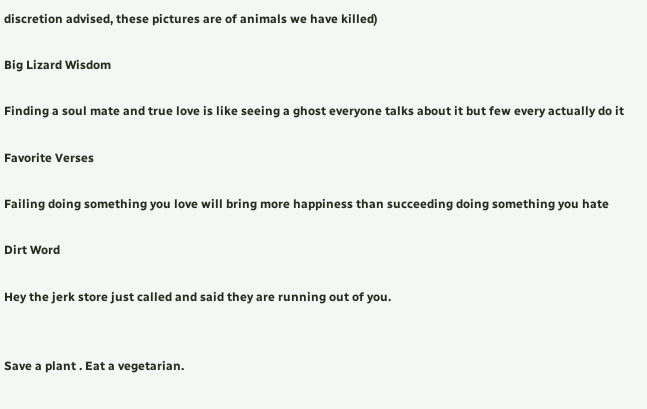discretion advised, these pictures are of animals we have killed)

Big Lizard Wisdom

Finding a soul mate and true love is like seeing a ghost everyone talks about it but few every actually do it

Favorite Verses

Failing doing something you love will bring more happiness than succeeding doing something you hate

Dirt Word

Hey the jerk store just called and said they are running out of you.


Save a plant . Eat a vegetarian.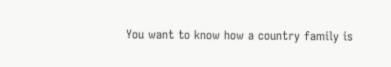You want to know how a country family is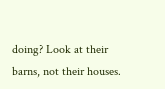doing? Look at their barns, not their houses.